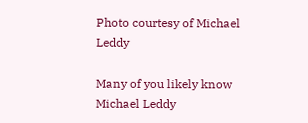Photo courtesy of Michael Leddy

Many of you likely know Michael Leddy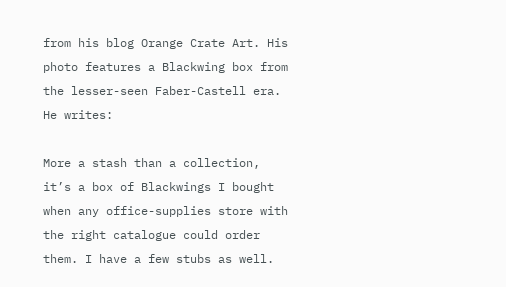from his blog Orange Crate Art. His photo features a Blackwing box from the lesser-seen Faber-Castell era. He writes:

More a stash than a collection, it’s a box of Blackwings I bought when any office-supplies store with the right catalogue could order them. I have a few stubs as well.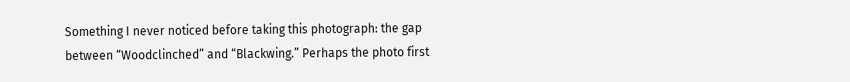Something I never noticed before taking this photograph: the gap between “Woodclinched” and “Blackwing.” Perhaps the photo first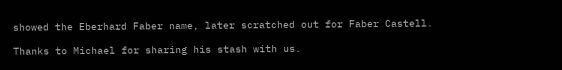showed the Eberhard Faber name, later scratched out for Faber Castell.

Thanks to Michael for sharing his stash with us.